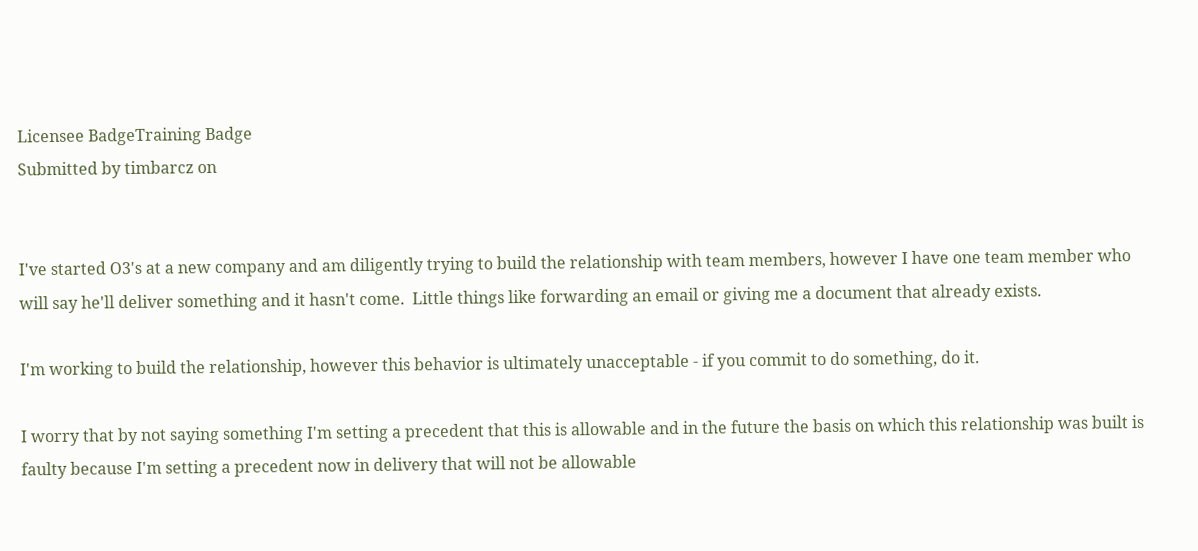Licensee BadgeTraining Badge
Submitted by timbarcz on


I've started O3's at a new company and am diligently trying to build the relationship with team members, however I have one team member who will say he'll deliver something and it hasn't come.  Little things like forwarding an email or giving me a document that already exists.

I'm working to build the relationship, however this behavior is ultimately unacceptable - if you commit to do something, do it.

I worry that by not saying something I'm setting a precedent that this is allowable and in the future the basis on which this relationship was built is faulty because I'm setting a precedent now in delivery that will not be allowable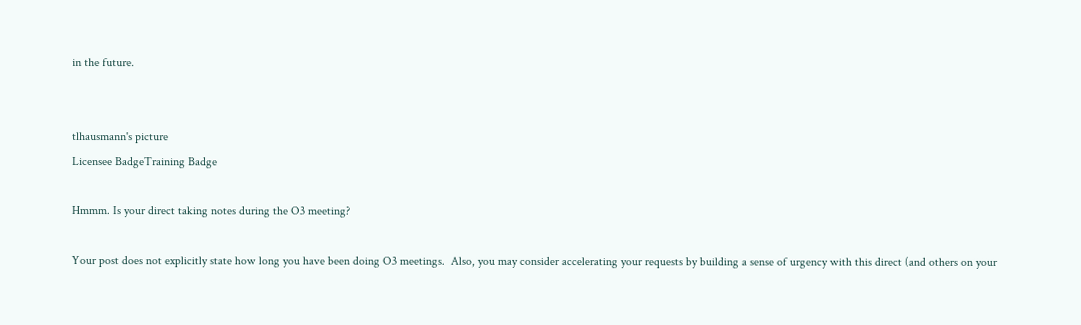in the future.


tlhausmann's picture
Licensee BadgeTraining Badge

Hmmm. Is your direct taking notes during the O3 meeting?

Your post does not explicitly state how long you have been doing O3 meetings.  Also, you may consider accelerating your requests by building a sense of urgency with this direct (and others on your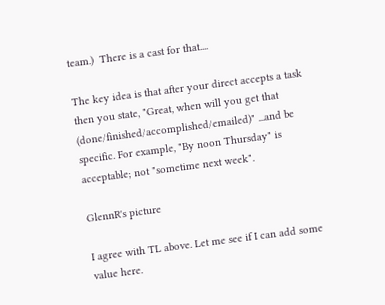team.)  There is a cast for that....

The key idea is that after your direct accepts a task then you state, "Great, when will you get that (done/finished/accomplished/emailed)" ...and be specific. For example, "By noon Thursday" is acceptable; not "sometime next week".

GlennR's picture

I agree with TL above. Let me see if I can add some value here.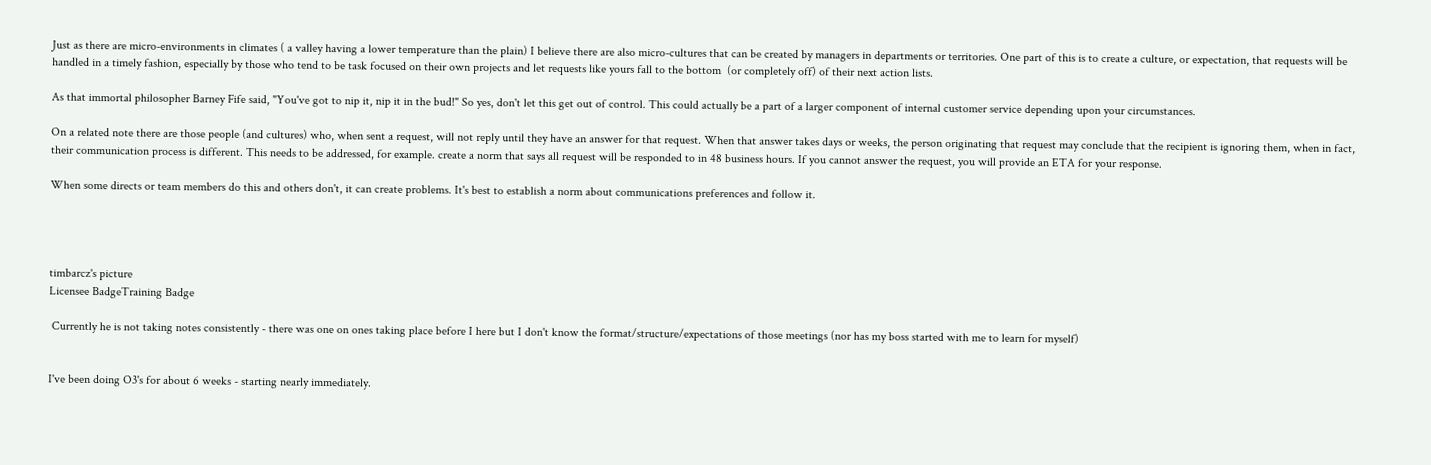Just as there are micro-environments in climates ( a valley having a lower temperature than the plain) I believe there are also micro-cultures that can be created by managers in departments or territories. One part of this is to create a culture, or expectation, that requests will be handled in a timely fashion, especially by those who tend to be task focused on their own projects and let requests like yours fall to the bottom  (or completely off) of their next action lists.

As that immortal philosopher Barney Fife said, "You've got to nip it, nip it in the bud!" So yes, don't let this get out of control. This could actually be a part of a larger component of internal customer service depending upon your circumstances.

On a related note there are those people (and cultures) who, when sent a request, will not reply until they have an answer for that request. When that answer takes days or weeks, the person originating that request may conclude that the recipient is ignoring them, when in fact, their communication process is different. This needs to be addressed, for example. create a norm that says all request will be responded to in 48 business hours. If you cannot answer the request, you will provide an ETA for your response.

When some directs or team members do this and others don't, it can create problems. It's best to establish a norm about communications preferences and follow it.




timbarcz's picture
Licensee BadgeTraining Badge

 Currently he is not taking notes consistently - there was one on ones taking place before I here but I don't know the format/structure/expectations of those meetings (nor has my boss started with me to learn for myself)


I've been doing O3's for about 6 weeks - starting nearly immediately.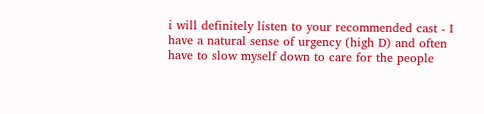i will definitely listen to your recommended cast - I have a natural sense of urgency (high D) and often have to slow myself down to care for the people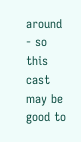around - so this cast may be good to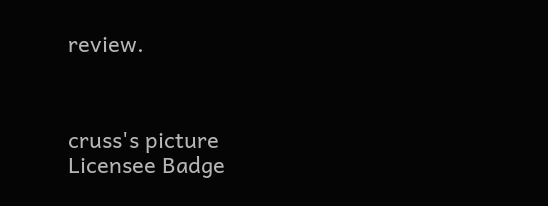review.



cruss's picture
Licensee Badge